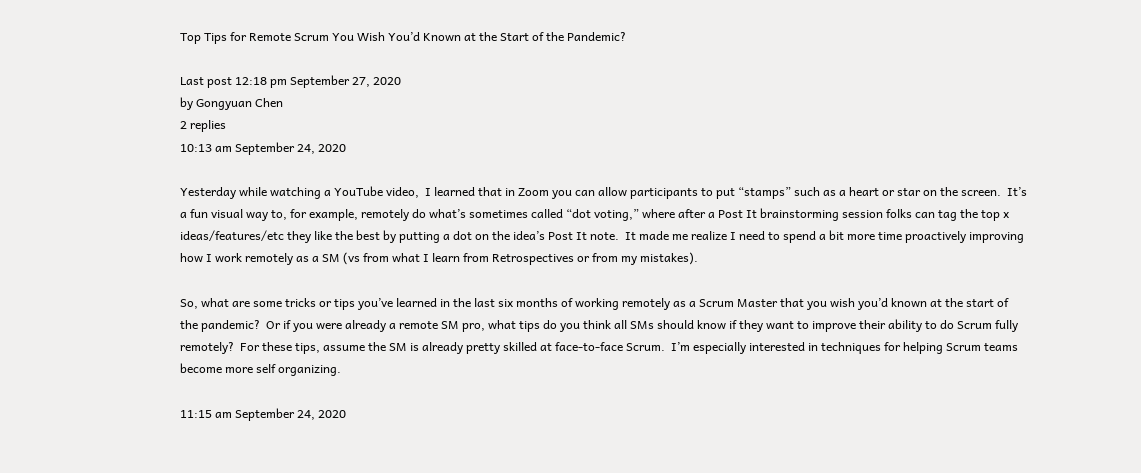Top Tips for Remote Scrum You Wish You’d Known at the Start of the Pandemic?

Last post 12:18 pm September 27, 2020
by Gongyuan Chen
2 replies
10:13 am September 24, 2020

Yesterday while watching a YouTube video,  I learned that in Zoom you can allow participants to put “stamps” such as a heart or star on the screen.  It’s a fun visual way to, for example, remotely do what’s sometimes called “dot voting,” where after a Post It brainstorming session folks can tag the top x ideas/features/etc they like the best by putting a dot on the idea’s Post It note.  It made me realize I need to spend a bit more time proactively improving how I work remotely as a SM (vs from what I learn from Retrospectives or from my mistakes).

So, what are some tricks or tips you’ve learned in the last six months of working remotely as a Scrum Master that you wish you’d known at the start of the pandemic?  Or if you were already a remote SM pro, what tips do you think all SMs should know if they want to improve their ability to do Scrum fully remotely?  For these tips, assume the SM is already pretty skilled at face-to-face Scrum.  I’m especially interested in techniques for helping Scrum teams become more self organizing.

11:15 am September 24, 2020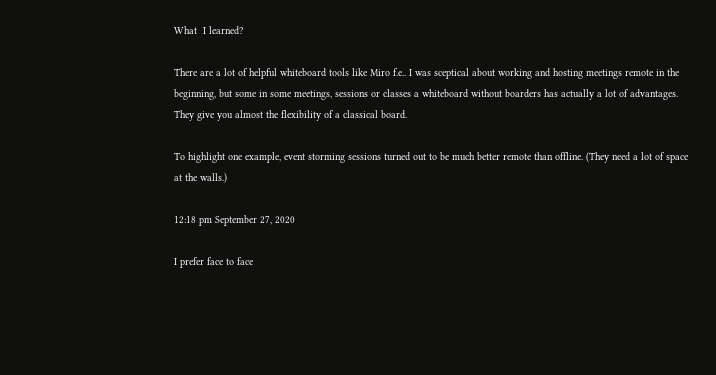What  I learned?

There are a lot of helpful whiteboard tools like Miro f.e.. I was sceptical about working and hosting meetings remote in the beginning, but some in some meetings, sessions or classes a whiteboard without boarders has actually a lot of advantages. They give you almost the flexibility of a classical board.

To highlight one example, event storming sessions turned out to be much better remote than offline. (They need a lot of space at the walls.)

12:18 pm September 27, 2020

I prefer face to face